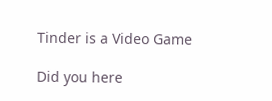Tinder is a Video Game

Did you here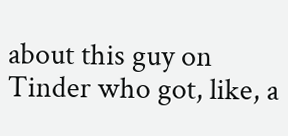about this guy on Tinder who got, like, a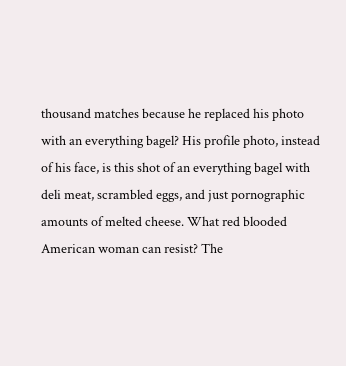thousand matches because he replaced his photo with an everything bagel? His profile photo, instead of his face, is this shot of an everything bagel with deli meat, scrambled eggs, and just pornographic amounts of melted cheese. What red blooded American woman can resist? The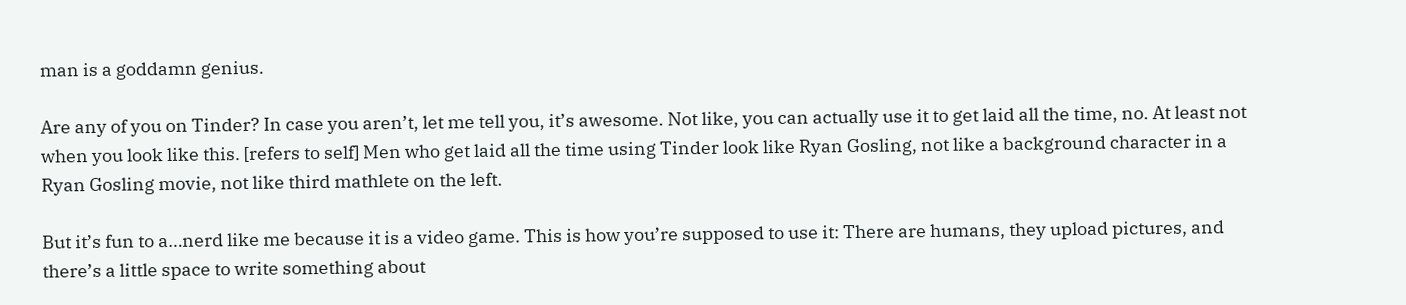man is a goddamn genius.

Are any of you on Tinder? In case you aren’t, let me tell you, it’s awesome. Not like, you can actually use it to get laid all the time, no. At least not when you look like this. [refers to self] Men who get laid all the time using Tinder look like Ryan Gosling, not like a background character in a Ryan Gosling movie, not like third mathlete on the left.

But it’s fun to a…nerd like me because it is a video game. This is how you’re supposed to use it: There are humans, they upload pictures, and there’s a little space to write something about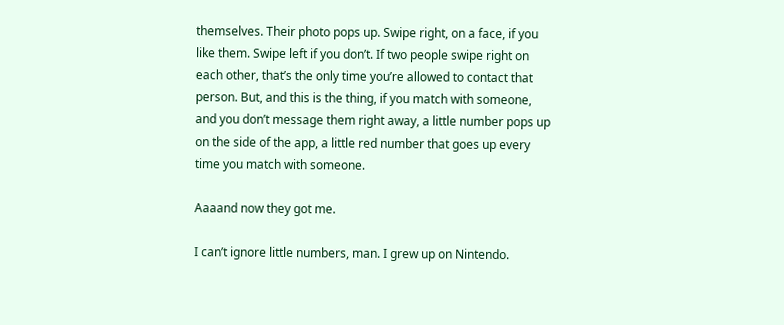themselves. Their photo pops up. Swipe right, on a face, if you like them. Swipe left if you don’t. If two people swipe right on each other, that’s the only time you’re allowed to contact that person. But, and this is the thing, if you match with someone, and you don’t message them right away, a little number pops up on the side of the app, a little red number that goes up every time you match with someone.

Aaaand now they got me.

I can’t ignore little numbers, man. I grew up on Nintendo.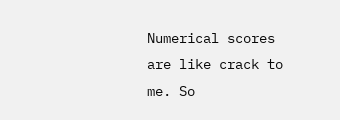Numerical scores are like crack to me. So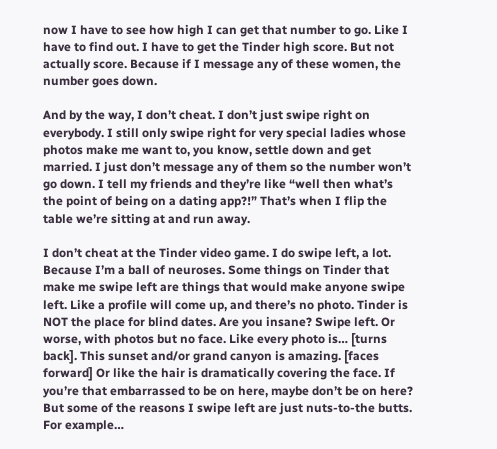now I have to see how high I can get that number to go. Like I have to find out. I have to get the Tinder high score. But not actually score. Because if I message any of these women, the number goes down.

And by the way, I don’t cheat. I don’t just swipe right on everybody. I still only swipe right for very special ladies whose photos make me want to, you know, settle down and get married. I just don’t message any of them so the number won’t go down. I tell my friends and they’re like “well then what’s the point of being on a dating app?!” That’s when I flip the table we’re sitting at and run away.

I don’t cheat at the Tinder video game. I do swipe left, a lot. Because I’m a ball of neuroses. Some things on Tinder that make me swipe left are things that would make anyone swipe left. Like a profile will come up, and there’s no photo. Tinder is NOT the place for blind dates. Are you insane? Swipe left. Or worse, with photos but no face. Like every photo is… [turns back]. This sunset and/or grand canyon is amazing. [faces forward] Or like the hair is dramatically covering the face. If you’re that embarrassed to be on here, maybe don’t be on here? But some of the reasons I swipe left are just nuts-to-the butts. For example…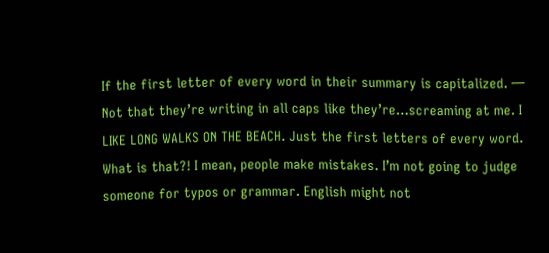If the first letter of every word in their summary is capitalized. — Not that they’re writing in all caps like they’re…screaming at me. I LIKE LONG WALKS ON THE BEACH. Just the first letters of every word. What is that?! I mean, people make mistakes. I’m not going to judge someone for typos or grammar. English might not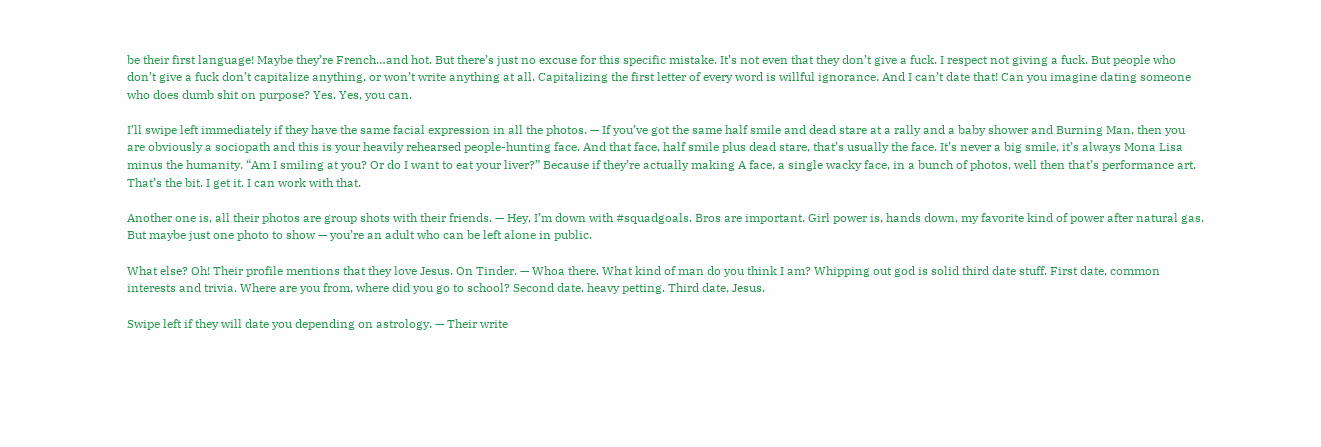be their first language! Maybe they’re French…and hot. But there’s just no excuse for this specific mistake. It’s not even that they don’t give a fuck. I respect not giving a fuck. But people who don’t give a fuck don’t capitalize anything, or won’t write anything at all. Capitalizing the first letter of every word is willful ignorance. And I can’t date that! Can you imagine dating someone who does dumb shit on purpose? Yes. Yes, you can.

I’ll swipe left immediately if they have the same facial expression in all the photos. — If you’ve got the same half smile and dead stare at a rally and a baby shower and Burning Man, then you are obviously a sociopath and this is your heavily rehearsed people-hunting face. And that face, half smile plus dead stare, that’s usually the face. It’s never a big smile, it’s always Mona Lisa minus the humanity. “Am I smiling at you? Or do I want to eat your liver?” Because if they’re actually making A face, a single wacky face, in a bunch of photos, well then that’s performance art. That’s the bit. I get it. I can work with that.

Another one is, all their photos are group shots with their friends. — Hey, I’m down with #squadgoals. Bros are important. Girl power is, hands down, my favorite kind of power after natural gas. But maybe just one photo to show — you’re an adult who can be left alone in public.

What else? Oh! Their profile mentions that they love Jesus. On Tinder. — Whoa there. What kind of man do you think I am? Whipping out god is solid third date stuff. First date, common interests and trivia. Where are you from, where did you go to school? Second date, heavy petting. Third date, Jesus.

Swipe left if they will date you depending on astrology. — Their write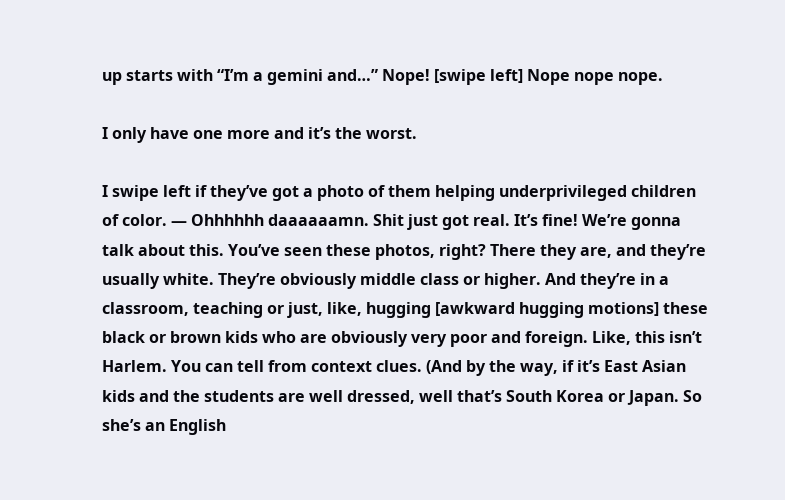up starts with “I’m a gemini and…” Nope! [swipe left] Nope nope nope.

I only have one more and it’s the worst.

I swipe left if they’ve got a photo of them helping underprivileged children of color. — Ohhhhhh daaaaaamn. Shit just got real. It’s fine! We’re gonna talk about this. You’ve seen these photos, right? There they are, and they’re usually white. They’re obviously middle class or higher. And they’re in a classroom, teaching or just, like, hugging [awkward hugging motions] these black or brown kids who are obviously very poor and foreign. Like, this isn’t Harlem. You can tell from context clues. (And by the way, if it’s East Asian kids and the students are well dressed, well that’s South Korea or Japan. So she’s an English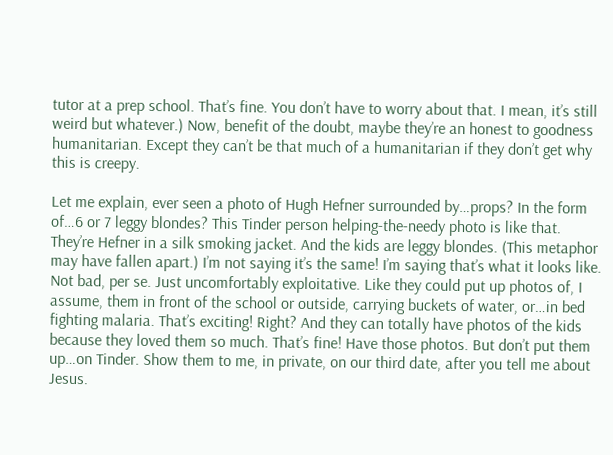tutor at a prep school. That’s fine. You don’t have to worry about that. I mean, it’s still weird but whatever.) Now, benefit of the doubt, maybe they’re an honest to goodness humanitarian. Except they can’t be that much of a humanitarian if they don’t get why this is creepy.

Let me explain, ever seen a photo of Hugh Hefner surrounded by…props? In the form of…6 or 7 leggy blondes? This Tinder person helping-the-needy photo is like that. They’re Hefner in a silk smoking jacket. And the kids are leggy blondes. (This metaphor may have fallen apart.) I’m not saying it’s the same! I’m saying that’s what it looks like. Not bad, per se. Just uncomfortably exploitative. Like they could put up photos of, I assume, them in front of the school or outside, carrying buckets of water, or…in bed fighting malaria. That’s exciting! Right? And they can totally have photos of the kids because they loved them so much. That’s fine! Have those photos. But don’t put them up…on Tinder. Show them to me, in private, on our third date, after you tell me about Jesus.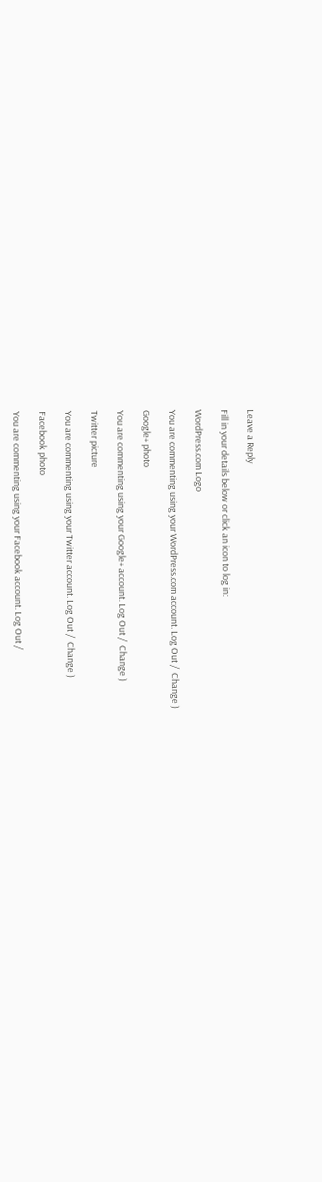Leave a Reply

Fill in your details below or click an icon to log in:

WordPress.com Logo

You are commenting using your WordPress.com account. Log Out /  Change )

Google+ photo

You are commenting using your Google+ account. Log Out /  Change )

Twitter picture

You are commenting using your Twitter account. Log Out /  Change )

Facebook photo

You are commenting using your Facebook account. Log Out /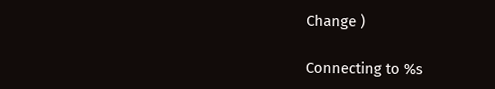Change )

Connecting to %s